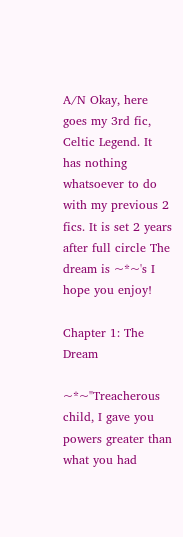A/N Okay, here goes my 3rd fic, Celtic Legend. It has nothing whatsoever to do with my previous 2 fics. It is set 2 years after full circle The dream is ~*~'s I hope you enjoy!

Chapter 1: The Dream

~*~"Treacherous child, I gave you powers greater than what you had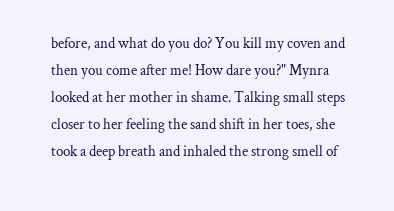before, and what do you do? You kill my coven and then you come after me! How dare you?" Mynra looked at her mother in shame. Talking small steps closer to her feeling the sand shift in her toes, she took a deep breath and inhaled the strong smell of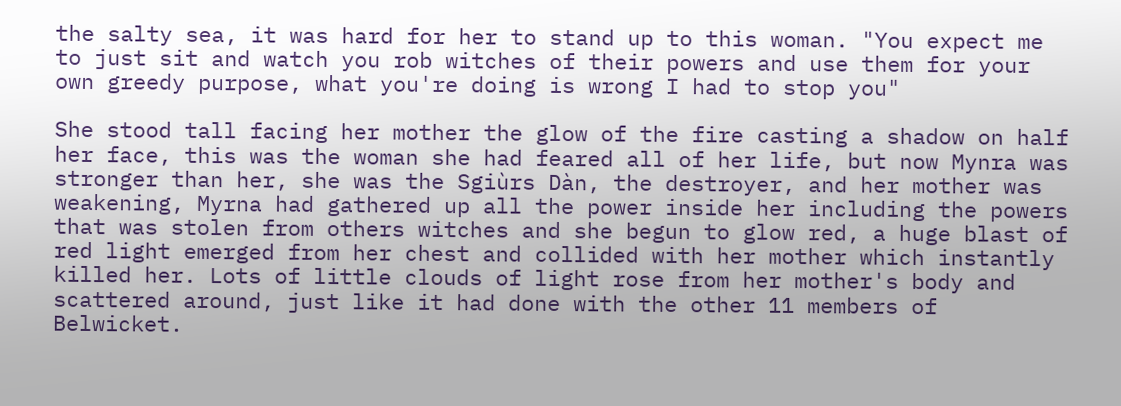the salty sea, it was hard for her to stand up to this woman. "You expect me to just sit and watch you rob witches of their powers and use them for your own greedy purpose, what you're doing is wrong I had to stop you"

She stood tall facing her mother the glow of the fire casting a shadow on half her face, this was the woman she had feared all of her life, but now Mynra was stronger than her, she was the Sgiùrs Dàn, the destroyer, and her mother was weakening, Myrna had gathered up all the power inside her including the powers that was stolen from others witches and she begun to glow red, a huge blast of red light emerged from her chest and collided with her mother which instantly killed her. Lots of little clouds of light rose from her mother's body and scattered around, just like it had done with the other 11 members of Belwicket.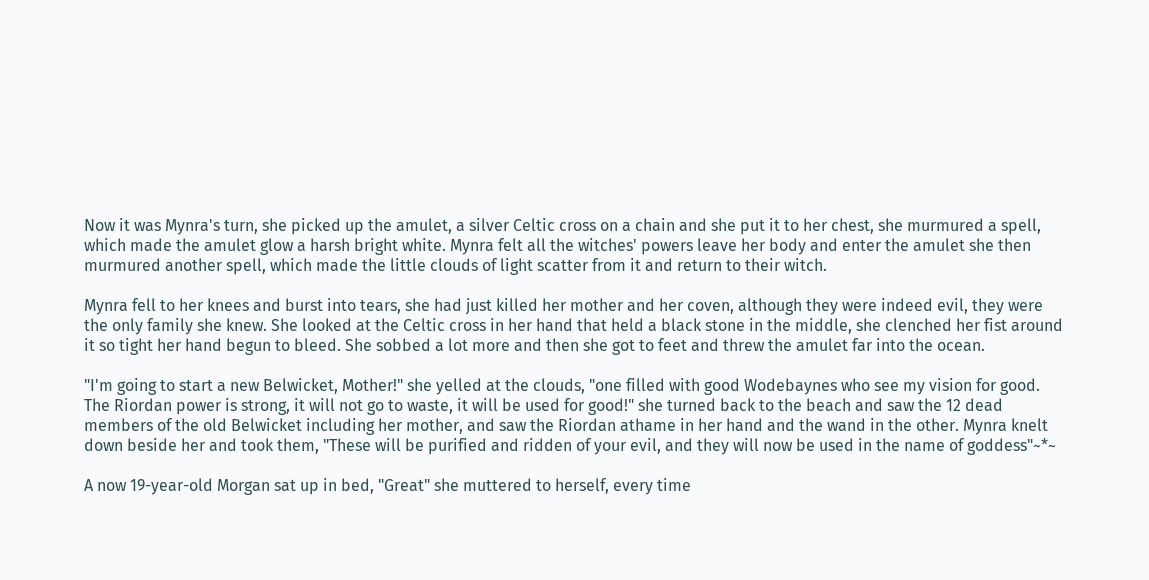Now it was Mynra's turn, she picked up the amulet, a silver Celtic cross on a chain and she put it to her chest, she murmured a spell, which made the amulet glow a harsh bright white. Mynra felt all the witches' powers leave her body and enter the amulet she then murmured another spell, which made the little clouds of light scatter from it and return to their witch.

Mynra fell to her knees and burst into tears, she had just killed her mother and her coven, although they were indeed evil, they were the only family she knew. She looked at the Celtic cross in her hand that held a black stone in the middle, she clenched her fist around it so tight her hand begun to bleed. She sobbed a lot more and then she got to feet and threw the amulet far into the ocean.

"I'm going to start a new Belwicket, Mother!" she yelled at the clouds, "one filled with good Wodebaynes who see my vision for good. The Riordan power is strong, it will not go to waste, it will be used for good!" she turned back to the beach and saw the 12 dead members of the old Belwicket including her mother, and saw the Riordan athame in her hand and the wand in the other. Mynra knelt down beside her and took them, "These will be purified and ridden of your evil, and they will now be used in the name of goddess"~*~

A now 19-year-old Morgan sat up in bed, "Great" she muttered to herself, every time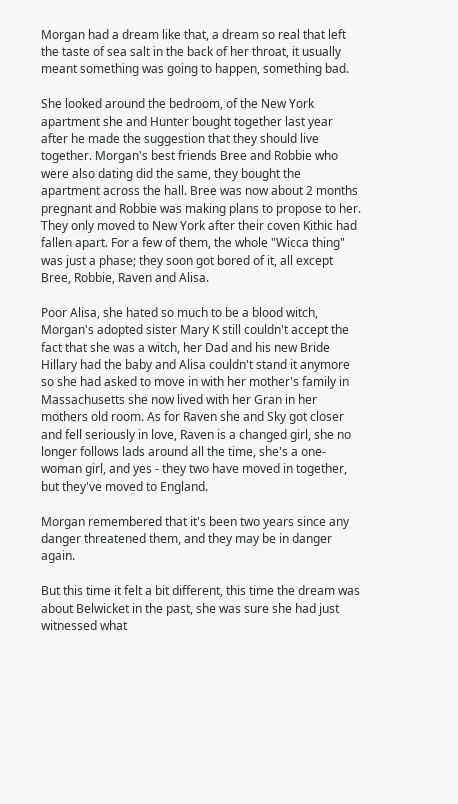Morgan had a dream like that, a dream so real that left the taste of sea salt in the back of her throat, it usually meant something was going to happen, something bad.

She looked around the bedroom, of the New York apartment she and Hunter bought together last year after he made the suggestion that they should live together. Morgan's best friends Bree and Robbie who were also dating did the same, they bought the apartment across the hall. Bree was now about 2 months pregnant and Robbie was making plans to propose to her. They only moved to New York after their coven Kithic had fallen apart. For a few of them, the whole "Wicca thing" was just a phase; they soon got bored of it, all except Bree, Robbie, Raven and Alisa.

Poor Alisa, she hated so much to be a blood witch, Morgan's adopted sister Mary K still couldn't accept the fact that she was a witch, her Dad and his new Bride Hillary had the baby and Alisa couldn't stand it anymore so she had asked to move in with her mother's family in Massachusetts she now lived with her Gran in her mothers old room. As for Raven she and Sky got closer and fell seriously in love, Raven is a changed girl, she no longer follows lads around all the time, she's a one- woman girl, and yes - they two have moved in together, but they've moved to England.

Morgan remembered that it's been two years since any danger threatened them, and they may be in danger again.

But this time it felt a bit different, this time the dream was about Belwicket in the past, she was sure she had just witnessed what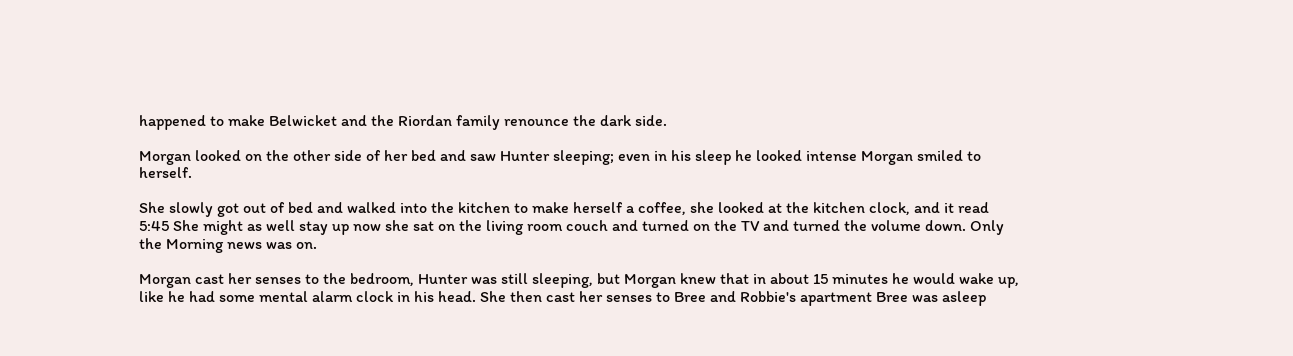happened to make Belwicket and the Riordan family renounce the dark side.

Morgan looked on the other side of her bed and saw Hunter sleeping; even in his sleep he looked intense Morgan smiled to herself.

She slowly got out of bed and walked into the kitchen to make herself a coffee, she looked at the kitchen clock, and it read 5:45 She might as well stay up now she sat on the living room couch and turned on the TV and turned the volume down. Only the Morning news was on.

Morgan cast her senses to the bedroom, Hunter was still sleeping, but Morgan knew that in about 15 minutes he would wake up, like he had some mental alarm clock in his head. She then cast her senses to Bree and Robbie's apartment Bree was asleep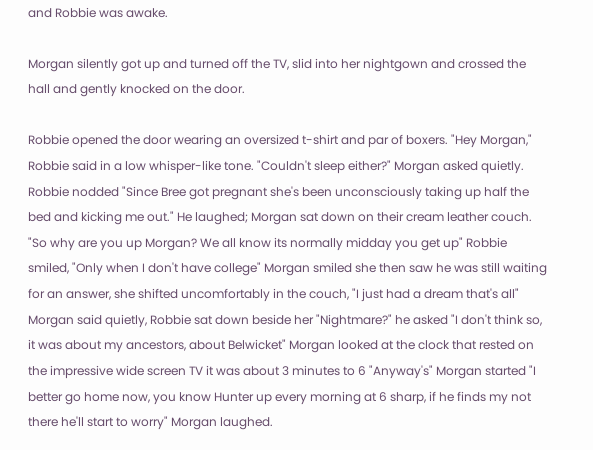and Robbie was awake.

Morgan silently got up and turned off the TV, slid into her nightgown and crossed the hall and gently knocked on the door.

Robbie opened the door wearing an oversized t-shirt and par of boxers. "Hey Morgan," Robbie said in a low whisper-like tone. "Couldn't sleep either?" Morgan asked quietly. Robbie nodded "Since Bree got pregnant she's been unconsciously taking up half the bed and kicking me out." He laughed; Morgan sat down on their cream leather couch.
"So why are you up Morgan? We all know its normally midday you get up" Robbie smiled, "Only when I don't have college" Morgan smiled she then saw he was still waiting for an answer, she shifted uncomfortably in the couch, "I just had a dream that's all" Morgan said quietly, Robbie sat down beside her "Nightmare?" he asked "I don't think so, it was about my ancestors, about Belwicket" Morgan looked at the clock that rested on the impressive wide screen TV it was about 3 minutes to 6 "Anyway's" Morgan started "I better go home now, you know Hunter up every morning at 6 sharp, if he finds my not there he'll start to worry" Morgan laughed.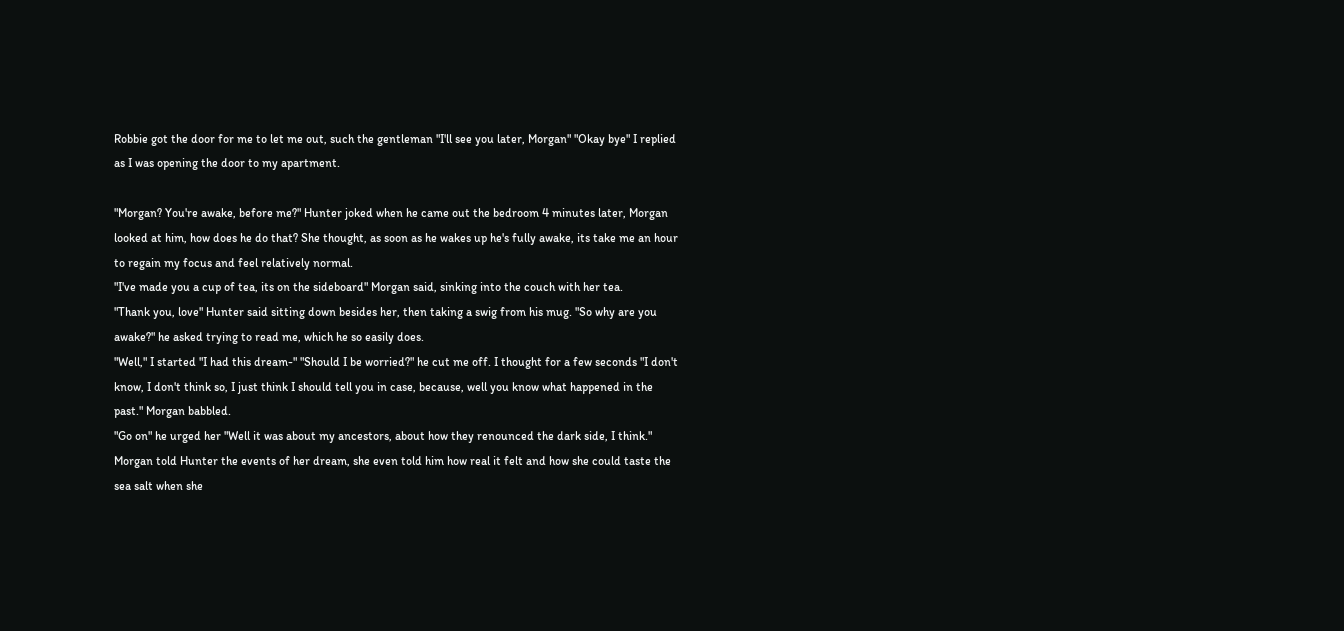Robbie got the door for me to let me out, such the gentleman "I'll see you later, Morgan" "Okay bye" I replied as I was opening the door to my apartment.

"Morgan? You're awake, before me?" Hunter joked when he came out the bedroom 4 minutes later, Morgan looked at him, how does he do that? She thought, as soon as he wakes up he's fully awake, its take me an hour to regain my focus and feel relatively normal.
"I've made you a cup of tea, its on the sideboard" Morgan said, sinking into the couch with her tea.
"Thank you, love" Hunter said sitting down besides her, then taking a swig from his mug. "So why are you awake?" he asked trying to read me, which he so easily does.
"Well," I started "I had this dream-" "Should I be worried?" he cut me off. I thought for a few seconds "I don't know, I don't think so, I just think I should tell you in case, because, well you know what happened in the past." Morgan babbled.
"Go on" he urged her "Well it was about my ancestors, about how they renounced the dark side, I think." Morgan told Hunter the events of her dream, she even told him how real it felt and how she could taste the sea salt when she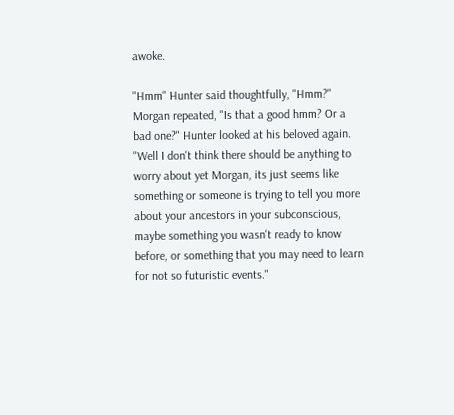awoke.

"Hmm" Hunter said thoughtfully, "Hmm?" Morgan repeated, "Is that a good hmm? Or a bad one?" Hunter looked at his beloved again. "Well I don't think there should be anything to worry about yet Morgan, its just seems like something or someone is trying to tell you more about your ancestors in your subconscious, maybe something you wasn't ready to know before, or something that you may need to learn for not so futuristic events."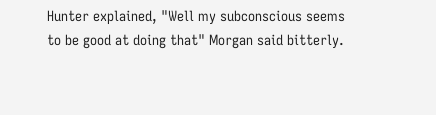Hunter explained, "Well my subconscious seems to be good at doing that" Morgan said bitterly.